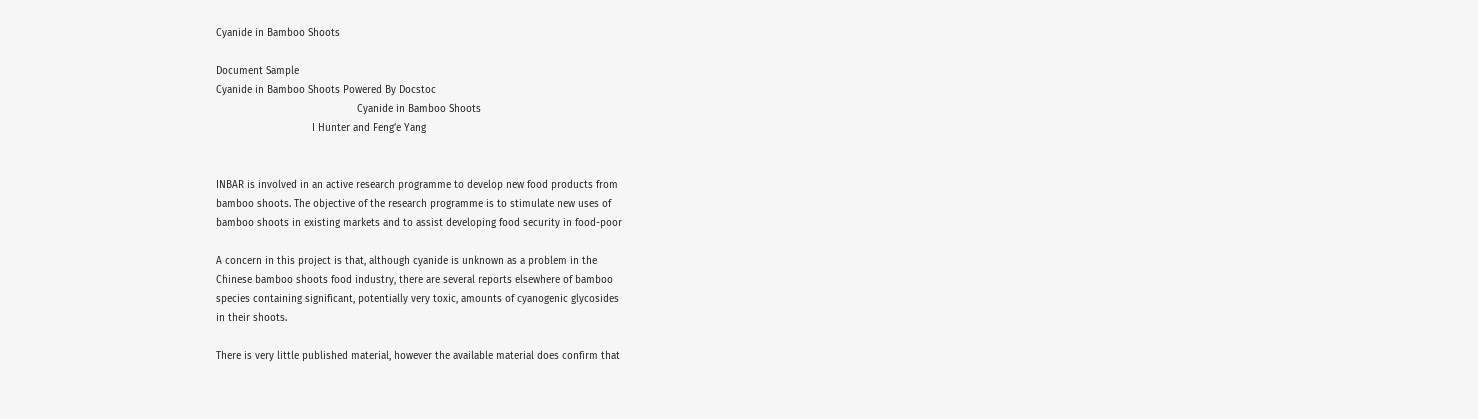Cyanide in Bamboo Shoots

Document Sample
Cyanide in Bamboo Shoots Powered By Docstoc
                                               Cyanide in Bamboo Shoots
                                I Hunter and Feng’e Yang


INBAR is involved in an active research programme to develop new food products from
bamboo shoots. The objective of the research programme is to stimulate new uses of
bamboo shoots in existing markets and to assist developing food security in food-poor

A concern in this project is that, although cyanide is unknown as a problem in the
Chinese bamboo shoots food industry, there are several reports elsewhere of bamboo
species containing significant, potentially very toxic, amounts of cyanogenic glycosides
in their shoots.

There is very little published material, however the available material does confirm that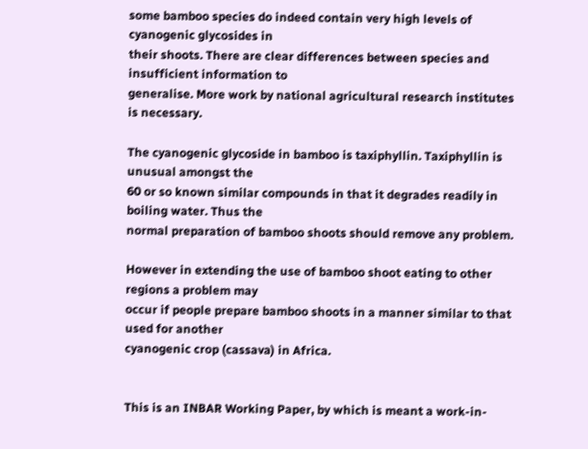some bamboo species do indeed contain very high levels of cyanogenic glycosides in
their shoots. There are clear differences between species and insufficient information to
generalise. More work by national agricultural research institutes is necessary.

The cyanogenic glycoside in bamboo is taxiphyllin. Taxiphyllin is unusual amongst the
60 or so known similar compounds in that it degrades readily in boiling water. Thus the
normal preparation of bamboo shoots should remove any problem.

However in extending the use of bamboo shoot eating to other regions a problem may
occur if people prepare bamboo shoots in a manner similar to that used for another
cyanogenic crop (cassava) in Africa.


This is an INBAR Working Paper, by which is meant a work-in-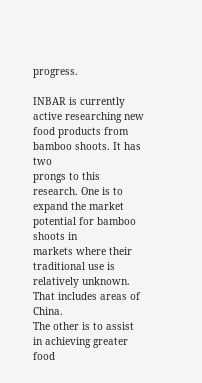progress.

INBAR is currently active researching new food products from bamboo shoots. It has two
prongs to this research. One is to expand the market potential for bamboo shoots in
markets where their traditional use is relatively unknown. That includes areas of China.
The other is to assist in achieving greater food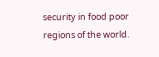security in food poor regions of the world.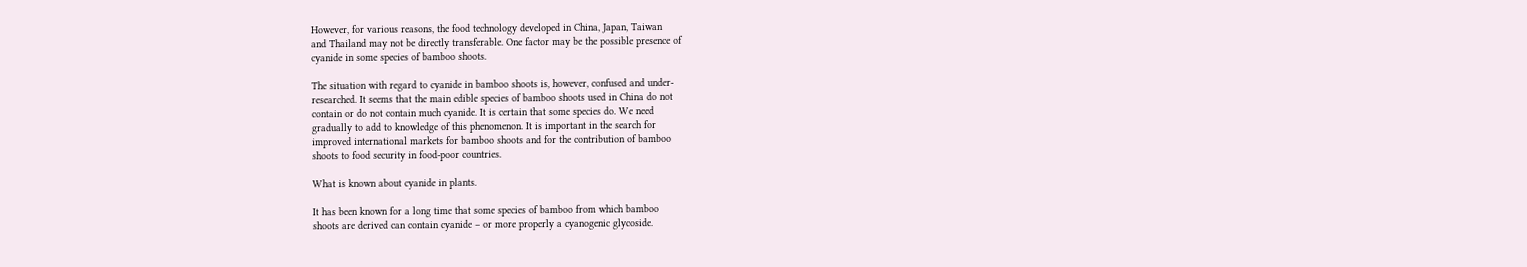However, for various reasons, the food technology developed in China, Japan, Taiwan
and Thailand may not be directly transferable. One factor may be the possible presence of
cyanide in some species of bamboo shoots.

The situation with regard to cyanide in bamboo shoots is, however, confused and under-
researched. It seems that the main edible species of bamboo shoots used in China do not
contain or do not contain much cyanide. It is certain that some species do. We need
gradually to add to knowledge of this phenomenon. It is important in the search for
improved international markets for bamboo shoots and for the contribution of bamboo
shoots to food security in food-poor countries.

What is known about cyanide in plants.

It has been known for a long time that some species of bamboo from which bamboo
shoots are derived can contain cyanide – or more properly a cyanogenic glycoside.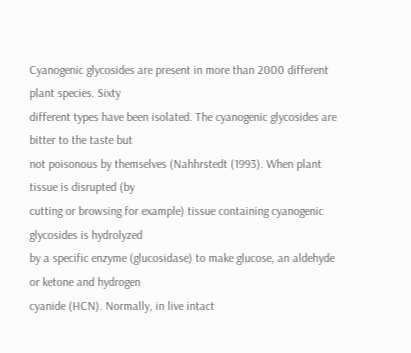Cyanogenic glycosides are present in more than 2000 different plant species. Sixty
different types have been isolated. The cyanogenic glycosides are bitter to the taste but
not poisonous by themselves (Nahhrstedt (1993). When plant tissue is disrupted (by
cutting or browsing for example) tissue containing cyanogenic glycosides is hydrolyzed
by a specific enzyme (glucosidase) to make glucose, an aldehyde or ketone and hydrogen
cyanide (HCN). Normally, in live intact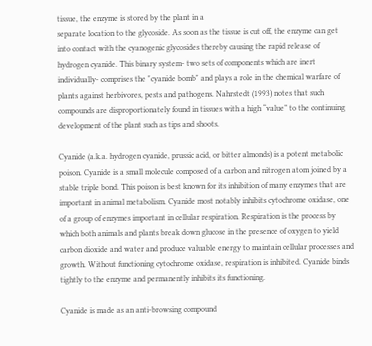tissue, the enzyme is stored by the plant in a
separate location to the glycoside. As soon as the tissue is cut off, the enzyme can get
into contact with the cyanogenic glycosides thereby causing the rapid release of
hydrogen cyanide. This binary system- two sets of components which are inert
individually- comprises the "cyanide bomb" and plays a role in the chemical warfare of
plants against herbivores, pests and pathogens. Nahrstedt (1993) notes that such
compounds are disproportionately found in tissues with a high “value” to the continuing
development of the plant such as tips and shoots.

Cyanide (a.k.a. hydrogen cyanide, prussic acid, or bitter almonds) is a potent metabolic
poison. Cyanide is a small molecule composed of a carbon and nitrogen atom joined by a
stable triple bond. This poison is best known for its inhibition of many enzymes that are
important in animal metabolism. Cyanide most notably inhibits cytochrome oxidase, one
of a group of enzymes important in cellular respiration. Respiration is the process by
which both animals and plants break down glucose in the presence of oxygen to yield
carbon dioxide and water and produce valuable energy to maintain cellular processes and
growth. Without functioning cytochrome oxidase, respiration is inhibited. Cyanide binds
tightly to the enzyme and permanently inhibits its functioning.

Cyanide is made as an anti-browsing compound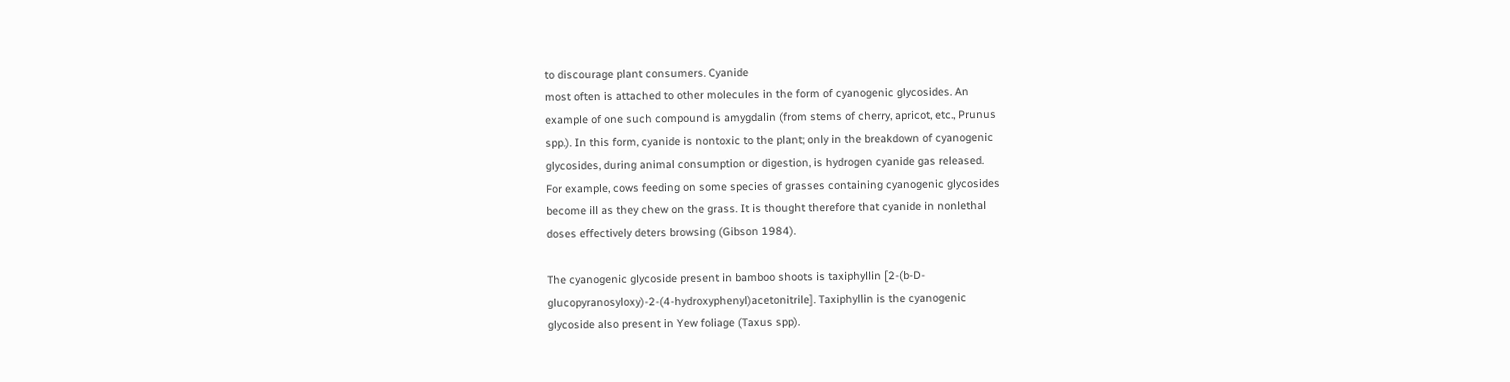to discourage plant consumers. Cyanide
most often is attached to other molecules in the form of cyanogenic glycosides. An
example of one such compound is amygdalin (from stems of cherry, apricot, etc., Prunus
spp.). In this form, cyanide is nontoxic to the plant; only in the breakdown of cyanogenic
glycosides, during animal consumption or digestion, is hydrogen cyanide gas released.
For example, cows feeding on some species of grasses containing cyanogenic glycosides
become ill as they chew on the grass. It is thought therefore that cyanide in nonlethal
doses effectively deters browsing (Gibson 1984).

The cyanogenic glycoside present in bamboo shoots is taxiphyllin [2-(b-D-
glucopyranosyloxy)-2-(4-hydroxyphenyl)acetonitrile]. Taxiphyllin is the cyanogenic
glycoside also present in Yew foliage (Taxus spp).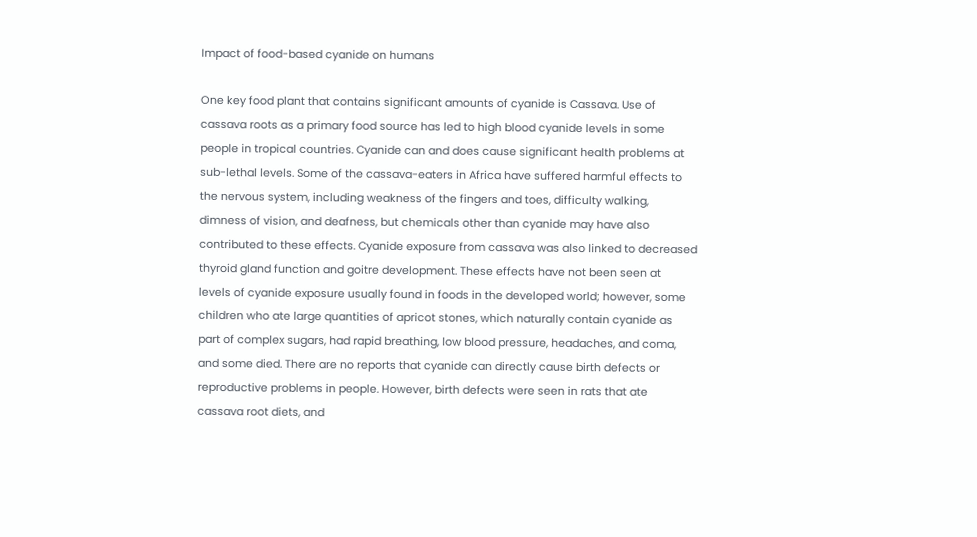Impact of food-based cyanide on humans

One key food plant that contains significant amounts of cyanide is Cassava. Use of
cassava roots as a primary food source has led to high blood cyanide levels in some
people in tropical countries. Cyanide can and does cause significant health problems at
sub-lethal levels. Some of the cassava-eaters in Africa have suffered harmful effects to
the nervous system, including weakness of the fingers and toes, difficulty walking,
dimness of vision, and deafness, but chemicals other than cyanide may have also
contributed to these effects. Cyanide exposure from cassava was also linked to decreased
thyroid gland function and goitre development. These effects have not been seen at
levels of cyanide exposure usually found in foods in the developed world; however, some
children who ate large quantities of apricot stones, which naturally contain cyanide as
part of complex sugars, had rapid breathing, low blood pressure, headaches, and coma,
and some died. There are no reports that cyanide can directly cause birth defects or
reproductive problems in people. However, birth defects were seen in rats that ate
cassava root diets, and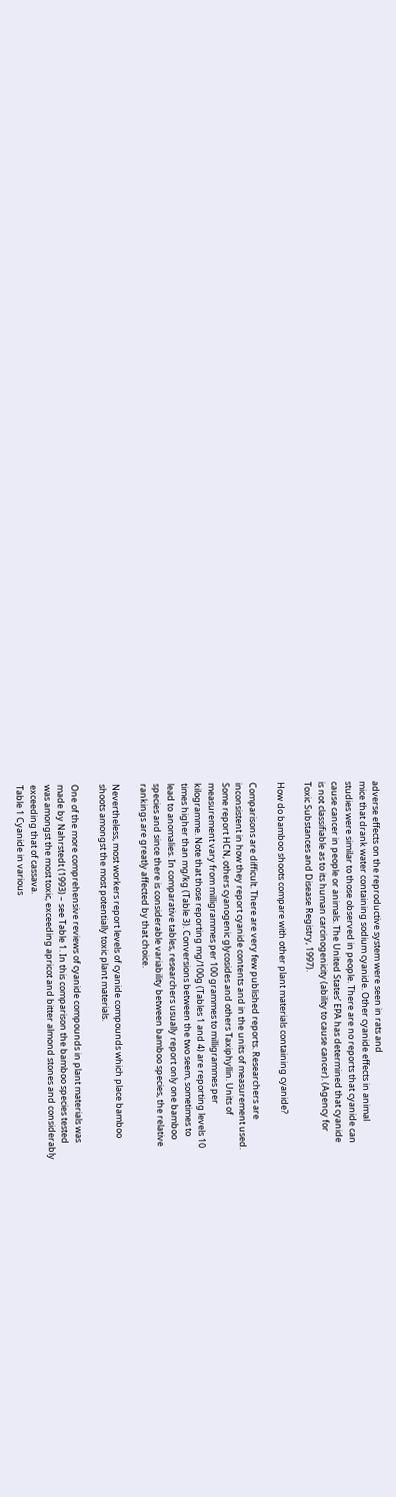adverse effects on the reproductive system were seen in rats and
mice that drank water containing sodium cyanide. Other cyanide effects in animal
studies were similar to those observed in people. There are no reports that cyanide can
cause cancer in people or animals. The United States’ EPA has determined that cyanide
is not classifiable as to its human carcinogenicity (ability to cause cancer). (Agency for
Toxic Substances and Disease Registry, 1997).

How do bamboo shoots compare with other plant materials containing cyanide?

Comparisons are difficult. There are very few published reports. Researchers are
inconsistent in how they report cyanide contents and in the units of measurement used.
Some report HCN, others cyanogenic glycosides and others Taxiphyllin. Units of
measurement vary from milligrammes per 100 grammes to milligrammes per
kilogramme. Note that those reporting mg/100g (Tables 1 and 4) are reporting levels 10
times higher than mg/kg (Table 3). Conversions between the two seem, sometimes to
lead to anomalies. In comparative tables, researchers usually report only one bamboo
species and since there is considerable variability between bamboo species, the relative
rankings are greatly affected by that choice.

Nevertheless, most workers report levels of cyanide compounds which place bamboo
shoots amongst the most potentially toxic plant materials.

One of the more comprehensive reviews of cyanide compounds in plant materials was
made by Nahrstedt (1993) – see Table 1. In this comparison the bamboo species tested
was amongst the most toxic, exceeding apricot and bitter almond stones and considerably
exceeding that of cassava.
Table 1 Cyanide in various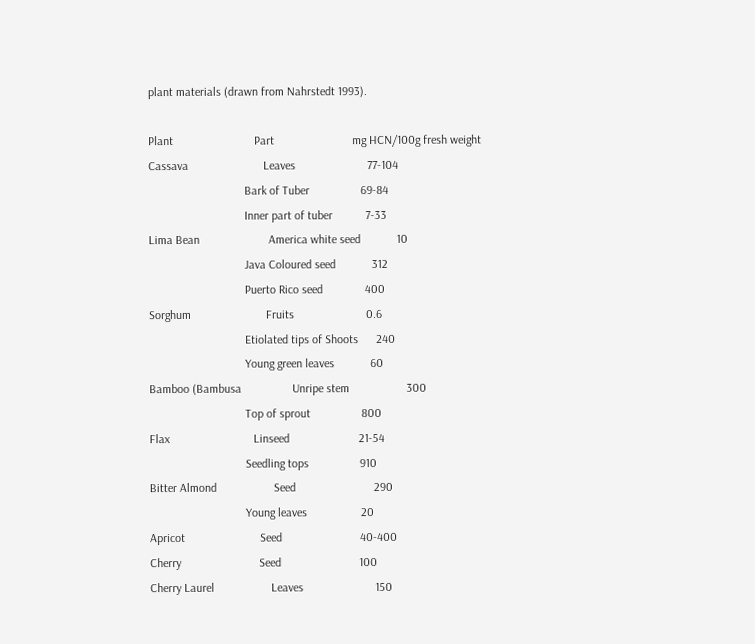plant materials (drawn from Nahrstedt 1993).

Plant                           Part                          mg HCN/100g fresh weight
Cassava                         Leaves                        77-104
                                Bark of Tuber                 69-84
                                Inner part of tuber           7-33
Lima Bean                       America white seed            10
                                Java Coloured seed            312
                                Puerto Rico seed              400
Sorghum                         Fruits                        0.6
                                Etiolated tips of Shoots      240
                                Young green leaves            60
Bamboo (Bambusa                 Unripe stem                   300
                                Top of sprout                 800
Flax                            Linseed                       21-54
                                Seedling tops                 910
Bitter Almond                   Seed                          290
                                Young leaves                  20
Apricot                         Seed                          40-400
Cherry                          Seed                          100
Cherry Laurel                   Leaves                        150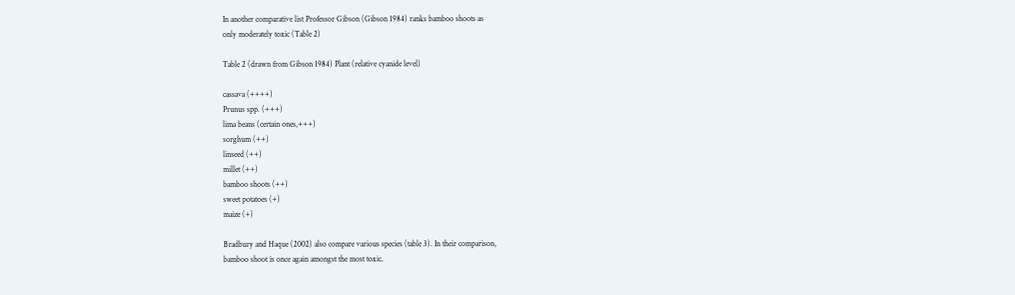In another comparative list Professor Gibson (Gibson 1984) ranks bamboo shoots as
only moderately toxic (Table 2)

Table 2 (drawn from Gibson 1984) Plant (relative cyanide level)

cassava (++++)
Prunus spp. (+++)
lima beans (certain ones,+++)
sorghum (++)
linseed (++)
millet (++)
bamboo shoots (++)
sweet potatoes (+)
maize (+)

Bradbury and Haque (2002) also compare various species (table 3). In their comparison,
bamboo shoot is once again amongst the most toxic.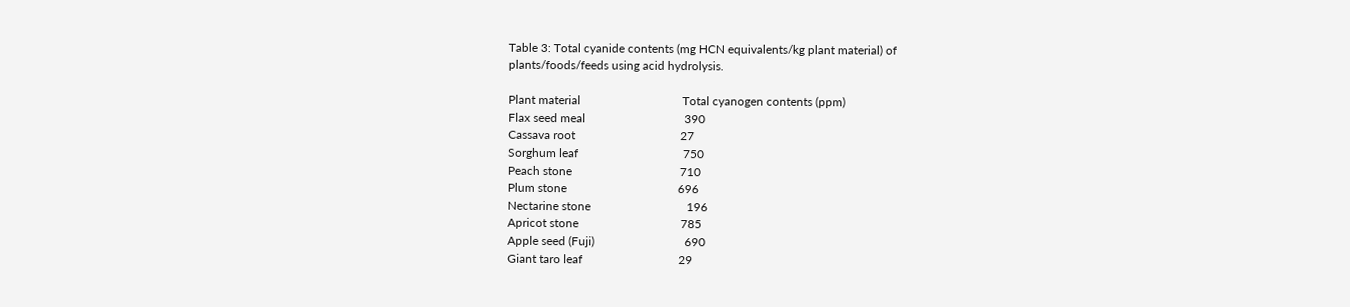Table 3: Total cyanide contents (mg HCN equivalents/kg plant material) of
plants/foods/feeds using acid hydrolysis.

Plant material                                  Total cyanogen contents (ppm)
Flax seed meal                                 390
Cassava root                                   27
Sorghum leaf                                   750
Peach stone                                    710
Plum stone                                     696
Nectarine stone                                196
Apricot stone                                  785
Apple seed (Fuji)                              690
Giant taro leaf                                29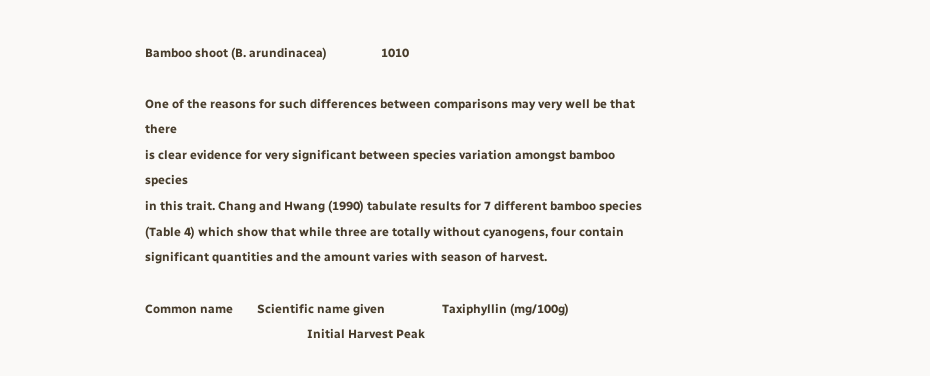Bamboo shoot (B. arundinacea)                  1010

One of the reasons for such differences between comparisons may very well be that there
is clear evidence for very significant between species variation amongst bamboo species
in this trait. Chang and Hwang (1990) tabulate results for 7 different bamboo species
(Table 4) which show that while three are totally without cyanogens, four contain
significant quantities and the amount varies with season of harvest.

Common name        Scientific name given                   Taxiphyllin (mg/100g)
                                                      Initial Harvest Peak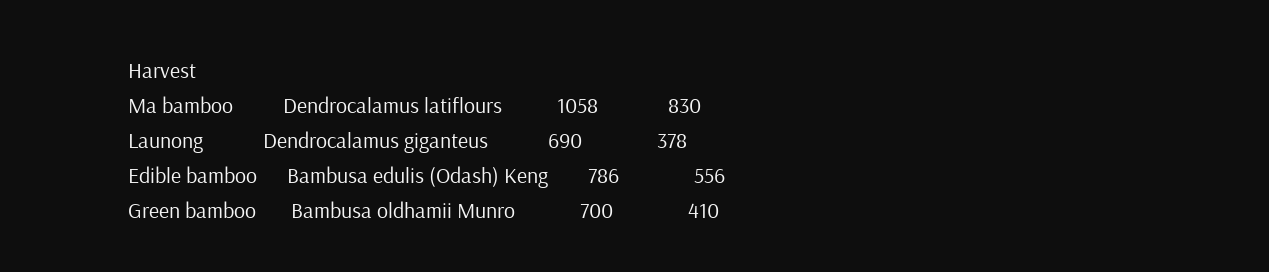Harvest
Ma bamboo          Dendrocalamus latiflours           1058              830
Launong            Dendrocalamus giganteus            690               378
Edible bamboo      Bambusa edulis (Odash) Keng        786               556
Green bamboo       Bambusa oldhamii Munro             700               410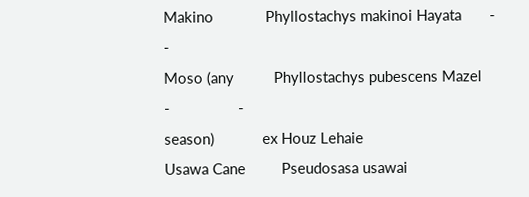Makino             Phyllostachys makinoi Hayata       -                 -
Moso (any          Phyllostachys pubescens Mazel      -                 -
season)            ex Houz Lehaie
Usawa Cane         Pseudosasa usawai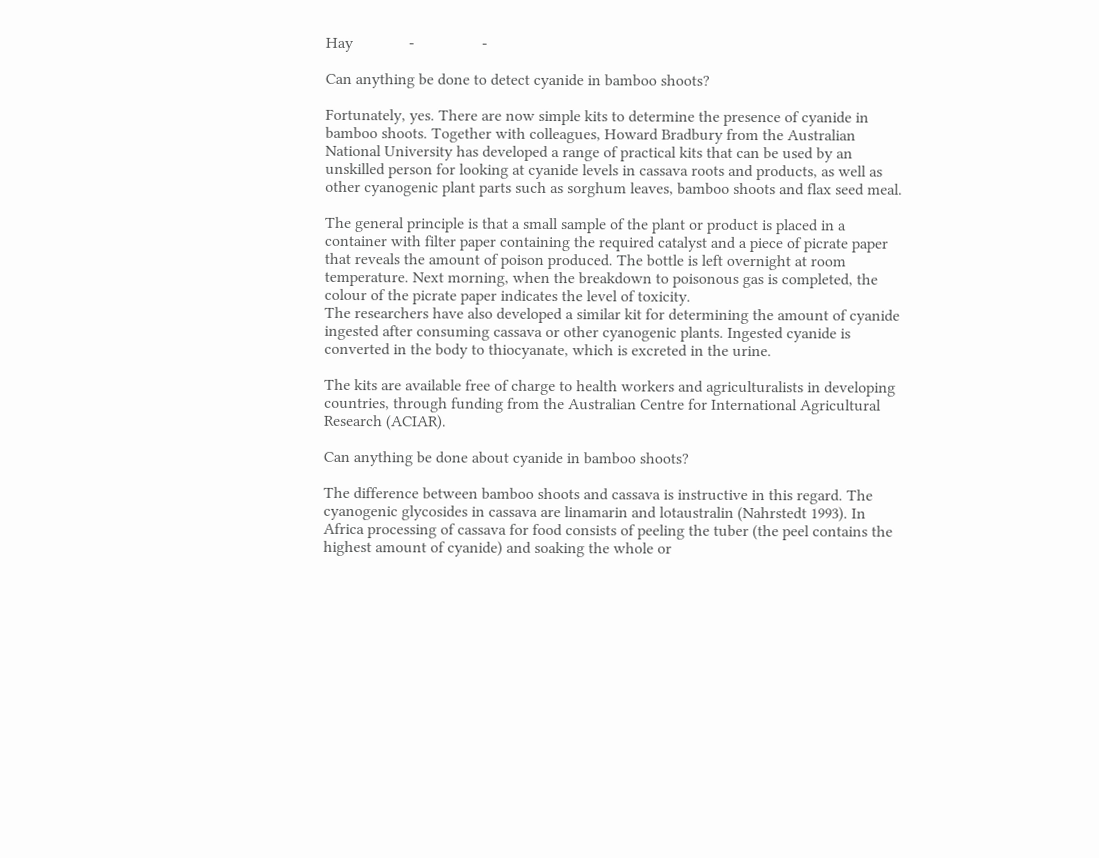Hay              -                 -

Can anything be done to detect cyanide in bamboo shoots?

Fortunately, yes. There are now simple kits to determine the presence of cyanide in
bamboo shoots. Together with colleagues, Howard Bradbury from the Australian
National University has developed a range of practical kits that can be used by an
unskilled person for looking at cyanide levels in cassava roots and products, as well as
other cyanogenic plant parts such as sorghum leaves, bamboo shoots and flax seed meal.

The general principle is that a small sample of the plant or product is placed in a
container with filter paper containing the required catalyst and a piece of picrate paper
that reveals the amount of poison produced. The bottle is left overnight at room
temperature. Next morning, when the breakdown to poisonous gas is completed, the
colour of the picrate paper indicates the level of toxicity.
The researchers have also developed a similar kit for determining the amount of cyanide
ingested after consuming cassava or other cyanogenic plants. Ingested cyanide is
converted in the body to thiocyanate, which is excreted in the urine.

The kits are available free of charge to health workers and agriculturalists in developing
countries, through funding from the Australian Centre for International Agricultural
Research (ACIAR).

Can anything be done about cyanide in bamboo shoots?

The difference between bamboo shoots and cassava is instructive in this regard. The
cyanogenic glycosides in cassava are linamarin and lotaustralin (Nahrstedt 1993). In
Africa processing of cassava for food consists of peeling the tuber (the peel contains the
highest amount of cyanide) and soaking the whole or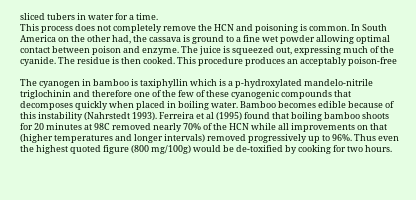sliced tubers in water for a time.
This process does not completely remove the HCN and poisoning is common. In South
America on the other had, the cassava is ground to a fine wet powder allowing optimal
contact between poison and enzyme. The juice is squeezed out, expressing much of the
cyanide. The residue is then cooked. This procedure produces an acceptably poison-free

The cyanogen in bamboo is taxiphyllin which is a p-hydroxylated mandelo-nitrile
triglochinin and therefore one of the few of these cyanogenic compounds that
decomposes quickly when placed in boiling water. Bamboo becomes edible because of
this instability (Nahrstedt 1993). Ferreira et al (1995) found that boiling bamboo shoots
for 20 minutes at 98C removed nearly 70% of the HCN while all improvements on that
(higher temperatures and longer intervals) removed progressively up to 96%. Thus even
the highest quoted figure (800 mg/100g) would be de-toxified by cooking for two hours.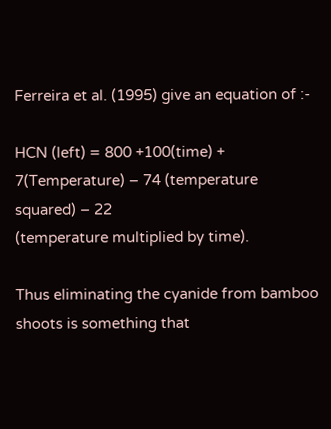Ferreira et al. (1995) give an equation of :-

HCN (left) = 800 +100(time) + 7(Temperature) – 74 (temperature squared) – 22
(temperature multiplied by time).

Thus eliminating the cyanide from bamboo shoots is something that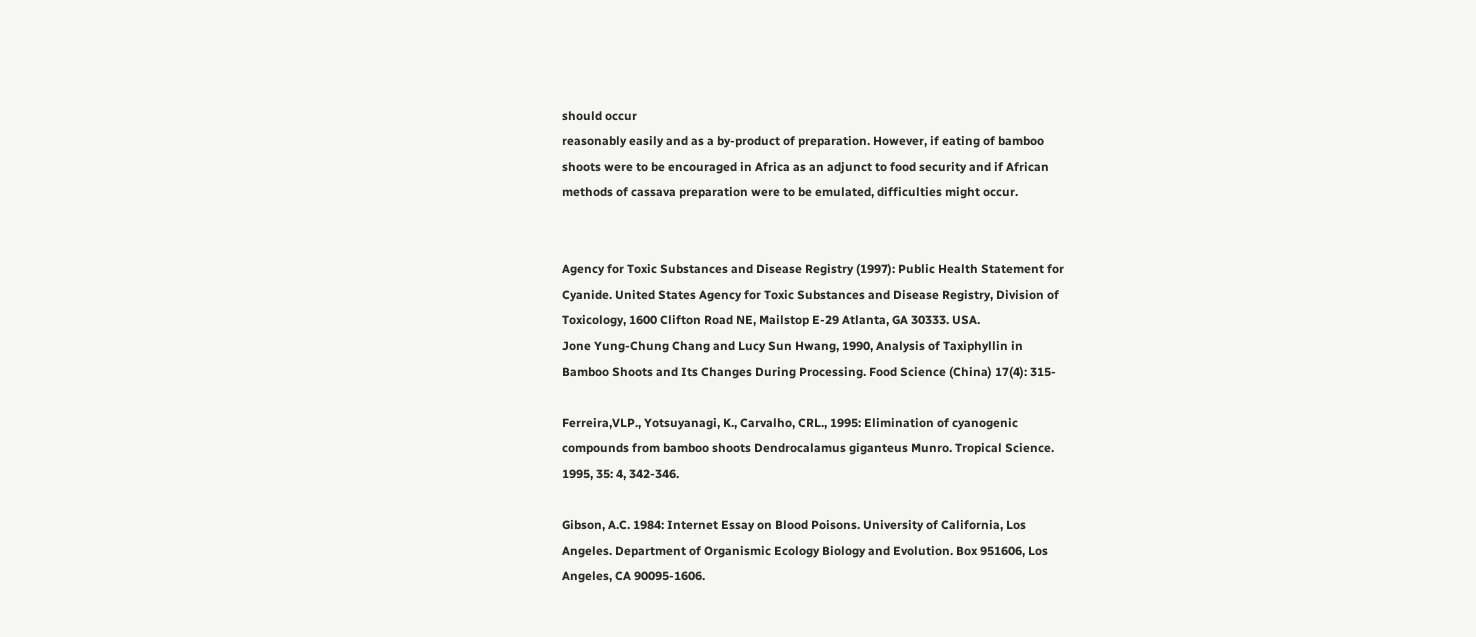should occur
reasonably easily and as a by-product of preparation. However, if eating of bamboo
shoots were to be encouraged in Africa as an adjunct to food security and if African
methods of cassava preparation were to be emulated, difficulties might occur.


Agency for Toxic Substances and Disease Registry (1997): Public Health Statement for
Cyanide. United States Agency for Toxic Substances and Disease Registry, Division of
Toxicology, 1600 Clifton Road NE, Mailstop E-29 Atlanta, GA 30333. USA.
Jone Yung-Chung Chang and Lucy Sun Hwang, 1990, Analysis of Taxiphyllin in
Bamboo Shoots and Its Changes During Processing. Food Science (China) 17(4): 315-

Ferreira,VLP., Yotsuyanagi, K., Carvalho, CRL., 1995: Elimination of cyanogenic
compounds from bamboo shoots Dendrocalamus giganteus Munro. Tropical Science.
1995, 35: 4, 342-346.

Gibson, A.C. 1984: Internet Essay on Blood Poisons. University of California, Los
Angeles. Department of Organismic Ecology Biology and Evolution. Box 951606, Los
Angeles, CA 90095-1606.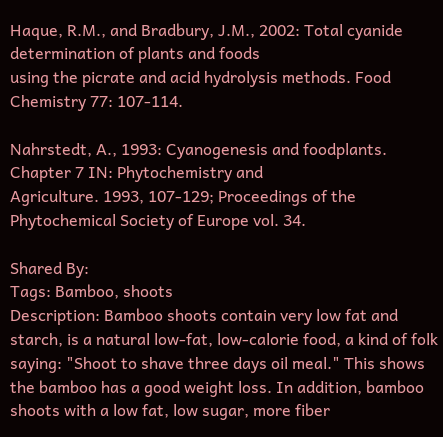Haque, R.M., and Bradbury, J.M., 2002: Total cyanide determination of plants and foods
using the picrate and acid hydrolysis methods. Food Chemistry 77: 107-114.

Nahrstedt, A., 1993: Cyanogenesis and foodplants. Chapter 7 IN: Phytochemistry and
Agriculture. 1993, 107-129; Proceedings of the Phytochemical Society of Europe vol. 34.

Shared By:
Tags: Bamboo, shoots
Description: Bamboo shoots contain very low fat and starch, is a natural low-fat, low-calorie food, a kind of folk saying: "Shoot to shave three days oil meal." This shows the bamboo has a good weight loss. In addition, bamboo shoots with a low fat, low sugar, more fiber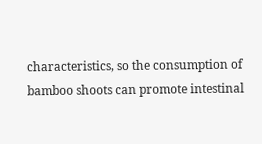characteristics, so the consumption of bamboo shoots can promote intestinal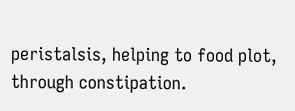peristalsis, helping to food plot, through constipation.